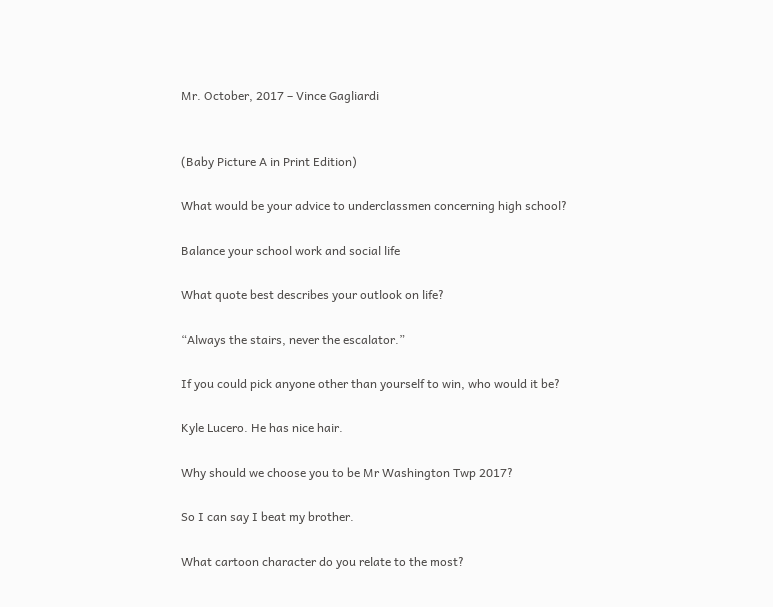Mr. October, 2017 – Vince Gagliardi


(Baby Picture A in Print Edition)

What would be your advice to underclassmen concerning high school?

Balance your school work and social life

What quote best describes your outlook on life?

“Always the stairs, never the escalator.”

If you could pick anyone other than yourself to win, who would it be?

Kyle Lucero. He has nice hair.

Why should we choose you to be Mr Washington Twp 2017?

So I can say I beat my brother.

What cartoon character do you relate to the most?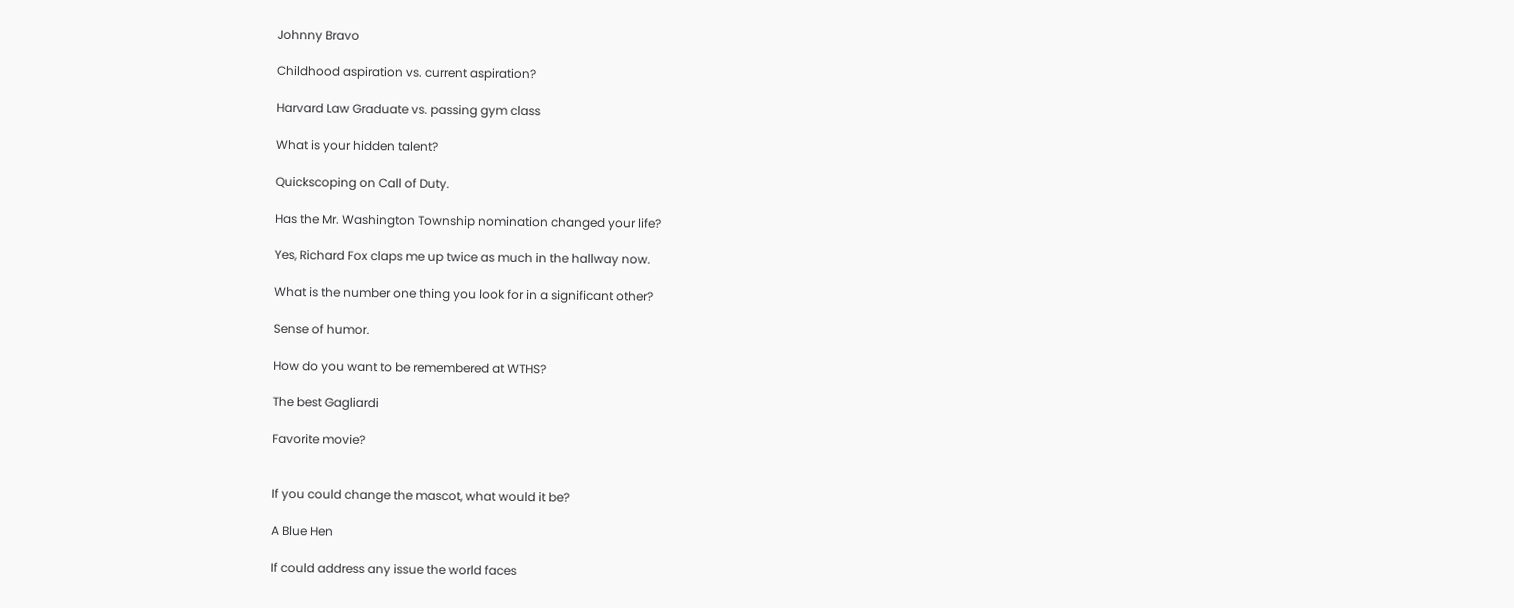Johnny Bravo

Childhood aspiration vs. current aspiration?

Harvard Law Graduate vs. passing gym class

What is your hidden talent?

Quickscoping on Call of Duty.

Has the Mr. Washington Township nomination changed your life?

Yes, Richard Fox claps me up twice as much in the hallway now.

What is the number one thing you look for in a significant other?

Sense of humor.

How do you want to be remembered at WTHS?

The best Gagliardi

Favorite movie?


If you could change the mascot, what would it be?

A Blue Hen

If could address any issue the world faces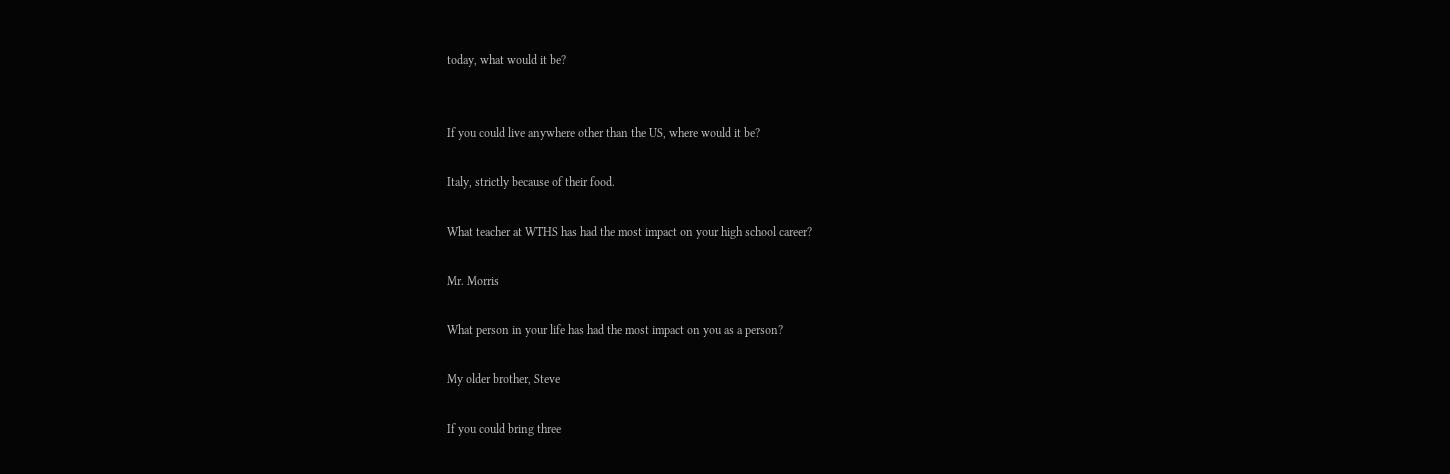today, what would it be?


If you could live anywhere other than the US, where would it be?

Italy, strictly because of their food.

What teacher at WTHS has had the most impact on your high school career?

Mr. Morris

What person in your life has had the most impact on you as a person?

My older brother, Steve

If you could bring three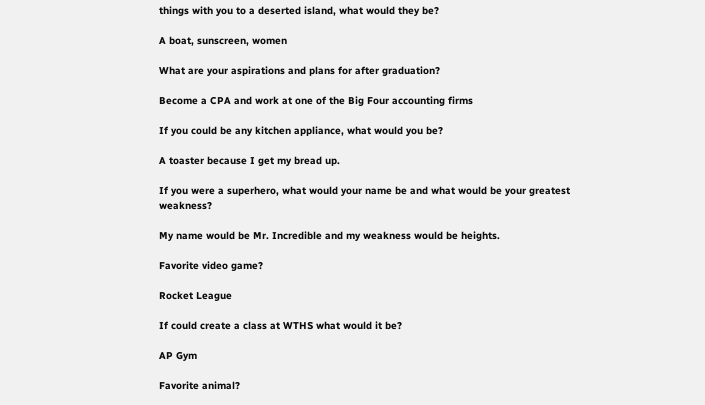things with you to a deserted island, what would they be?

A boat, sunscreen, women

What are your aspirations and plans for after graduation?

Become a CPA and work at one of the Big Four accounting firms

If you could be any kitchen appliance, what would you be?

A toaster because I get my bread up.

If you were a superhero, what would your name be and what would be your greatest weakness?

My name would be Mr. Incredible and my weakness would be heights.

Favorite video game?

Rocket League

If could create a class at WTHS what would it be?

AP Gym

Favorite animal?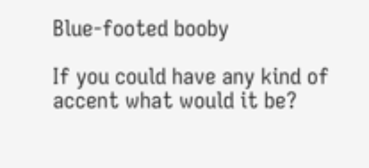Blue-footed booby

If you could have any kind of accent what would it be?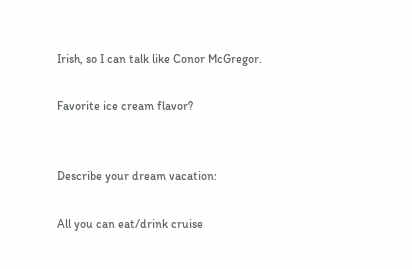Irish, so I can talk like Conor McGregor.

Favorite ice cream flavor?


Describe your dream vacation:

All you can eat/drink cruise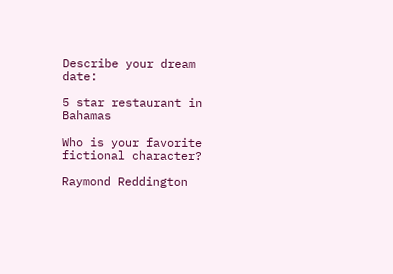Describe your dream date:

5 star restaurant in Bahamas

Who is your favorite fictional character?

Raymond Reddington